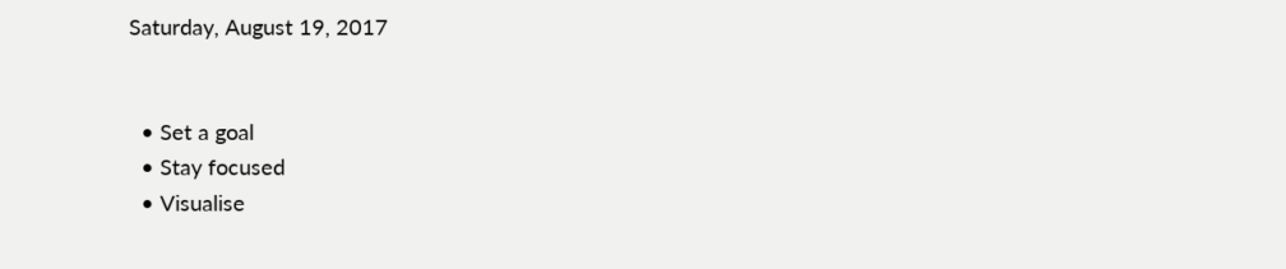Saturday, August 19, 2017


  • Set a goal
  • Stay focused
  • Visualise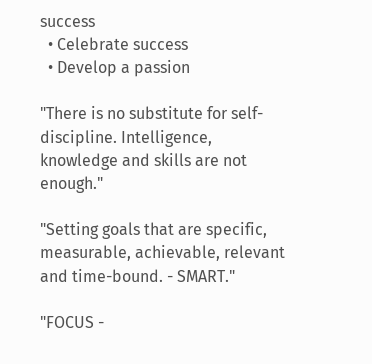success
  • Celebrate success
  • Develop a passion

"There is no substitute for self-discipline. Intelligence, knowledge and skills are not enough."

"Setting goals that are specific, measurable, achievable, relevant and time-bound. - SMART."

"FOCUS -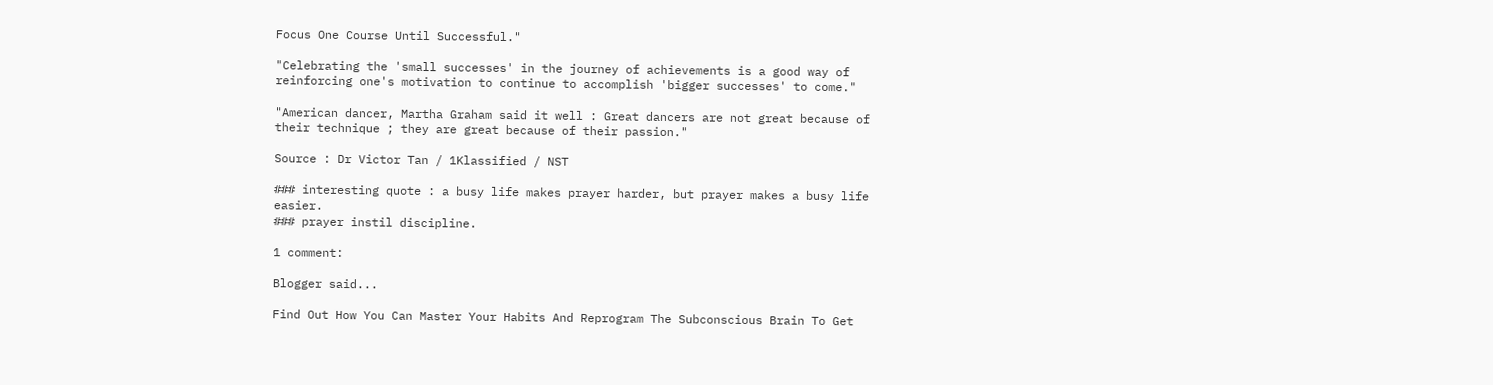Focus One Course Until Successful."

"Celebrating the 'small successes' in the journey of achievements is a good way of reinforcing one's motivation to continue to accomplish 'bigger successes' to come."

"American dancer, Martha Graham said it well : Great dancers are not great because of their technique ; they are great because of their passion."

Source : Dr Victor Tan / 1Klassified / NST

### interesting quote : a busy life makes prayer harder, but prayer makes a busy life easier.
### prayer instil discipline.

1 comment:

Blogger said...

Find Out How You Can Master Your Habits And Reprogram The Subconscious Brain To Get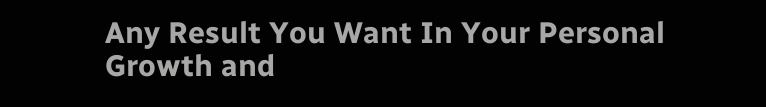Any Result You Want In Your Personal Growth and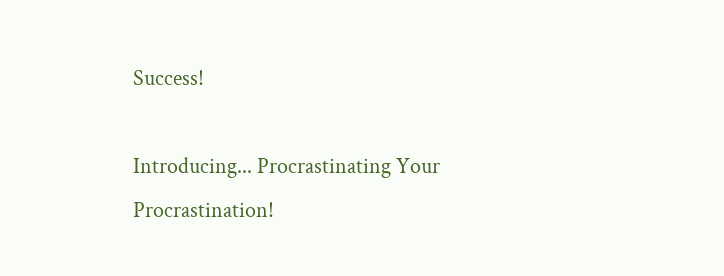Success!

Introducing... Procrastinating Your Procrastination!